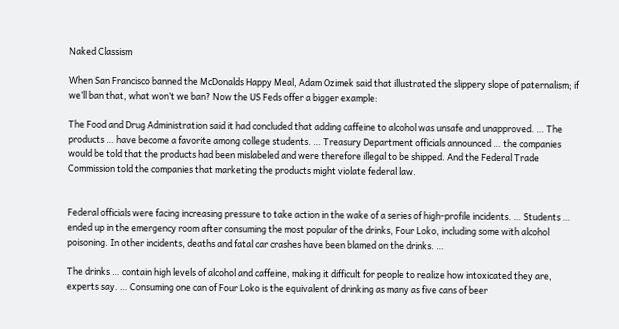Naked Classism

When San Francisco banned the McDonalds Happy Meal, Adam Ozimek said that illustrated the slippery slope of paternalism; if we’ll ban that, what won’t we ban? Now the US Feds offer a bigger example:

The Food and Drug Administration said it had concluded that adding caffeine to alcohol was unsafe and unapproved. … The products … have become a favorite among college students. … Treasury Department officials announced … the companies would be told that the products had been mislabeled and were therefore illegal to be shipped. And the Federal Trade Commission told the companies that marketing the products might violate federal law.


Federal officials were facing increasing pressure to take action in the wake of a series of high-profile incidents. … Students … ended up in the emergency room after consuming the most popular of the drinks, Four Loko, including some with alcohol poisoning. In other incidents, deaths and fatal car crashes have been blamed on the drinks. …

The drinks … contain high levels of alcohol and caffeine, making it difficult for people to realize how intoxicated they are, experts say. … Consuming one can of Four Loko is the equivalent of drinking as many as five cans of beer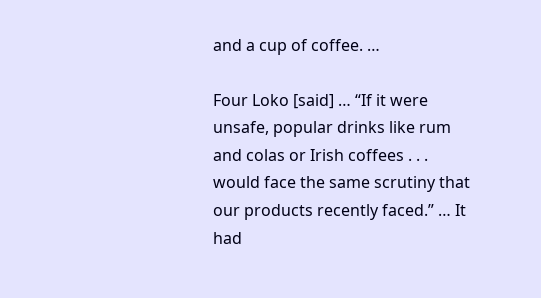and a cup of coffee. …

Four Loko [said] … “If it were unsafe, popular drinks like rum and colas or Irish coffees . . . would face the same scrutiny that our products recently faced.” … It had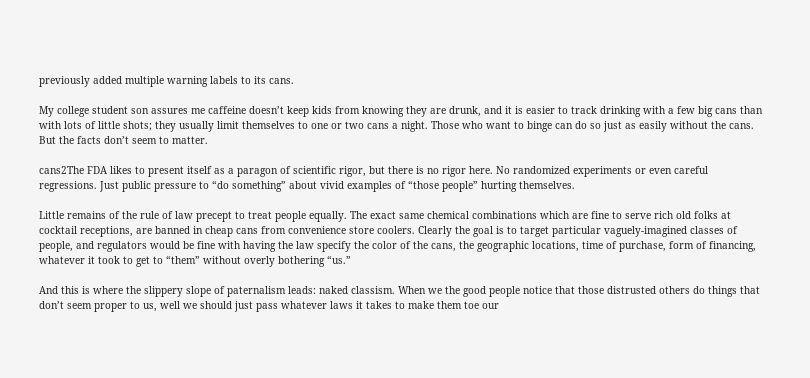previously added multiple warning labels to its cans.

My college student son assures me caffeine doesn’t keep kids from knowing they are drunk, and it is easier to track drinking with a few big cans than with lots of little shots; they usually limit themselves to one or two cans a night. Those who want to binge can do so just as easily without the cans. But the facts don’t seem to matter.

cans2The FDA likes to present itself as a paragon of scientific rigor, but there is no rigor here. No randomized experiments or even careful regressions. Just public pressure to “do something” about vivid examples of “those people” hurting themselves.

Little remains of the rule of law precept to treat people equally. The exact same chemical combinations which are fine to serve rich old folks at cocktail receptions, are banned in cheap cans from convenience store coolers. Clearly the goal is to target particular vaguely-imagined classes of people, and regulators would be fine with having the law specify the color of the cans, the geographic locations, time of purchase, form of financing, whatever it took to get to “them” without overly bothering “us.”

And this is where the slippery slope of paternalism leads: naked classism. When we the good people notice that those distrusted others do things that don’t seem proper to us, well we should just pass whatever laws it takes to make them toe our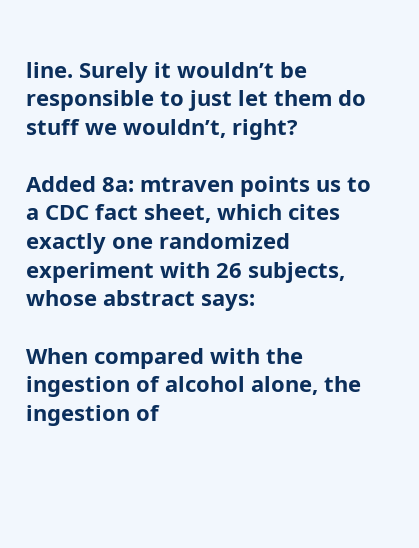line. Surely it wouldn’t be responsible to just let them do stuff we wouldn’t, right?

Added 8a: mtraven points us to a CDC fact sheet, which cites exactly one randomized experiment with 26 subjects, whose abstract says:

When compared with the ingestion of alcohol alone, the ingestion of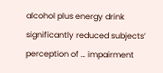alcohol plus energy drink significantly reduced subjects’ perception of … impairment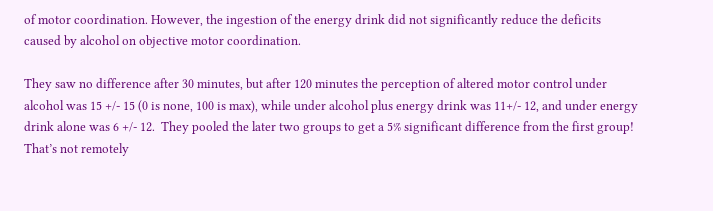of motor coordination. However, the ingestion of the energy drink did not significantly reduce the deficits caused by alcohol on objective motor coordination.

They saw no difference after 30 minutes, but after 120 minutes the perception of altered motor control under alcohol was 15 +/- 15 (0 is none, 100 is max), while under alcohol plus energy drink was 11+/- 12, and under energy drink alone was 6 +/- 12.  They pooled the later two groups to get a 5% significant difference from the first group!  That’s not remotely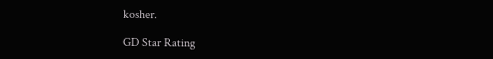kosher.

GD Star Rating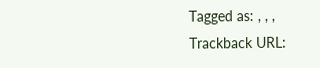Tagged as: , , ,
Trackback URL: